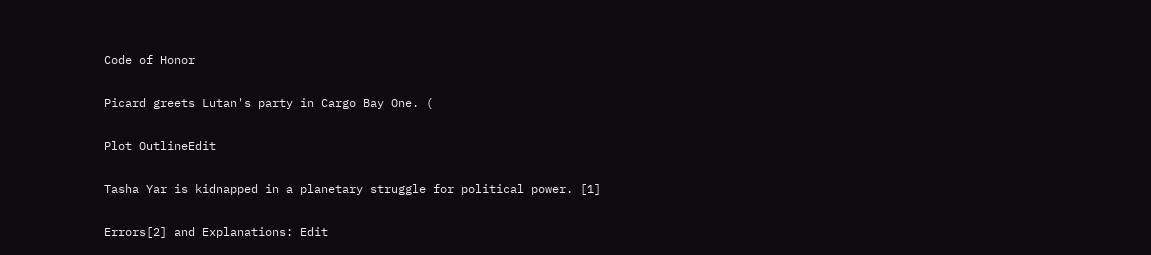Code of Honor

Picard greets Lutan's party in Cargo Bay One. (

Plot OutlineEdit

Tasha Yar is kidnapped in a planetary struggle for political power. [1]

Errors[2] and Explanations: Edit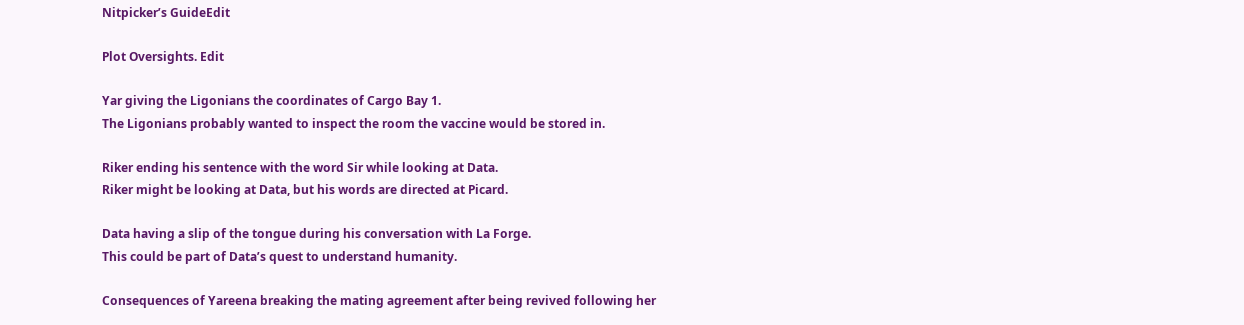Nitpicker’s GuideEdit

Plot Oversights. Edit

Yar giving the Ligonians the coordinates of Cargo Bay 1.
The Ligonians probably wanted to inspect the room the vaccine would be stored in.

Riker ending his sentence with the word Sir while looking at Data.
Riker might be looking at Data, but his words are directed at Picard.

Data having a slip of the tongue during his conversation with La Forge.
This could be part of Data’s quest to understand humanity.

Consequences of Yareena breaking the mating agreement after being revived following her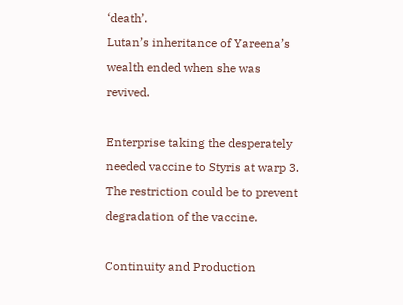‘death’.
Lutan’s inheritance of Yareena’s wealth ended when she was revived.

Enterprise taking the desperately needed vaccine to Styris at warp 3.
The restriction could be to prevent degradation of the vaccine.

Continuity and Production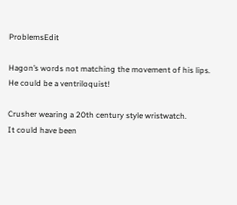ProblemsEdit

Hagon’s words not matching the movement of his lips.
He could be a ventriloquist!

Crusher wearing a 20th century style wristwatch.
It could have been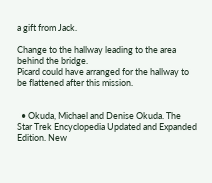a gift from Jack.

Change to the hallway leading to the area behind the bridge.
Picard could have arranged for the hallway to be flattened after this mission.


  • Okuda, Michael and Denise Okuda. The Star Trek Encyclopedia Updated and Expanded Edition. New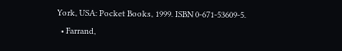York, USA: Pocket Books, 1999. ISBN 0-671-53609-5.
  • Farrand,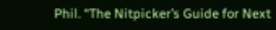Phil. “The Nitpicker’s Guide for Next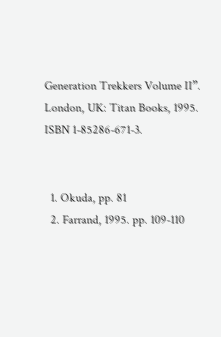Generation Trekkers Volume II”. London, UK: Titan Books, 1995. ISBN 1-85286-671-3.


  1. Okuda, pp. 81
  2. Farrand, 1995. pp. 109-110